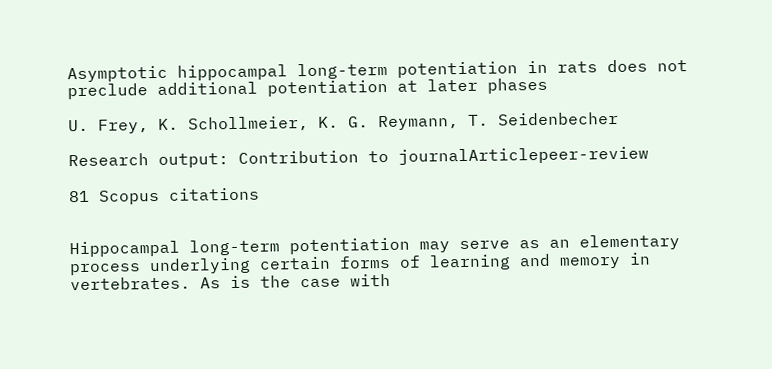Asymptotic hippocampal long-term potentiation in rats does not preclude additional potentiation at later phases

U. Frey, K. Schollmeier, K. G. Reymann, T. Seidenbecher

Research output: Contribution to journalArticlepeer-review

81 Scopus citations


Hippocampal long-term potentiation may serve as an elementary process underlying certain forms of learning and memory in vertebrates. As is the case with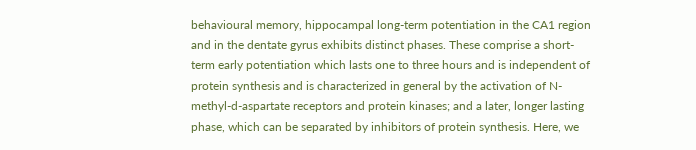behavioural memory, hippocampal long-term potentiation in the CA1 region and in the dentate gyrus exhibits distinct phases. These comprise a short-term early potentiation which lasts one to three hours and is independent of protein synthesis and is characterized in general by the activation of N-methyl-d-aspartate receptors and protein kinases; and a later, longer lasting phase, which can be separated by inhibitors of protein synthesis. Here, we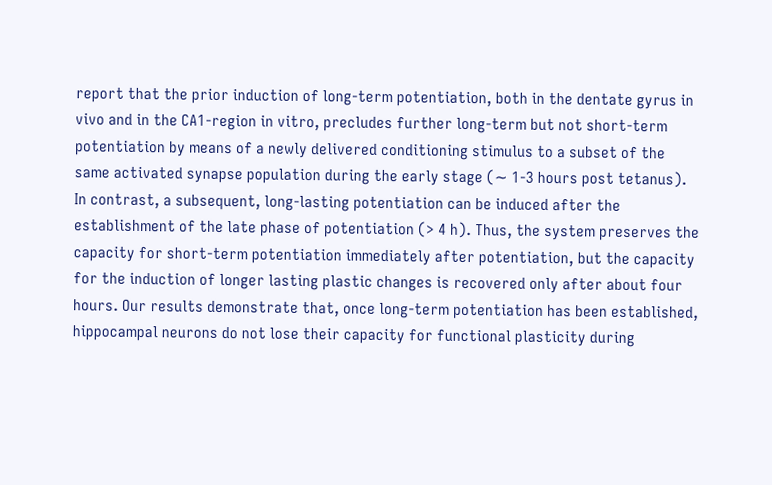report that the prior induction of long-term potentiation, both in the dentate gyrus in vivo and in the CA1-region in vitro, precludes further long-term but not short-term potentiation by means of a newly delivered conditioning stimulus to a subset of the same activated synapse population during the early stage (∼ 1-3 hours post tetanus). In contrast, a subsequent, long-lasting potentiation can be induced after the establishment of the late phase of potentiation (> 4 h). Thus, the system preserves the capacity for short-term potentiation immediately after potentiation, but the capacity for the induction of longer lasting plastic changes is recovered only after about four hours. Our results demonstrate that, once long-term potentiation has been established, hippocampal neurons do not lose their capacity for functional plasticity during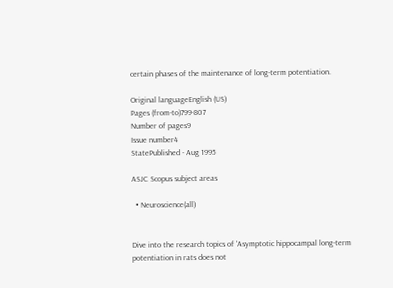certain phases of the maintenance of long-term potentiation.

Original languageEnglish (US)
Pages (from-to)799-807
Number of pages9
Issue number4
StatePublished - Aug 1995

ASJC Scopus subject areas

  • Neuroscience(all)


Dive into the research topics of 'Asymptotic hippocampal long-term potentiation in rats does not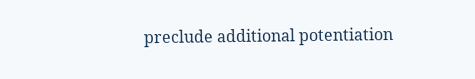preclude additional potentiation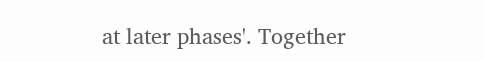at later phases'. Together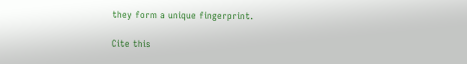they form a unique fingerprint.

Cite this